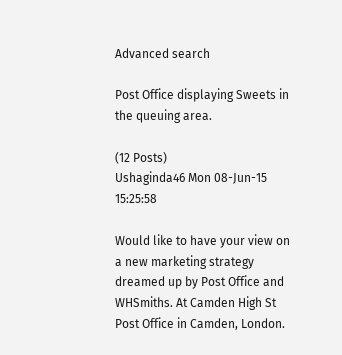Advanced search

Post Office displaying Sweets in the queuing area.

(12 Posts)
Ushaginda46 Mon 08-Jun-15 15:25:58

Would like to have your view on a new marketing strategy dreamed up by Post Office and WHSmiths. At Camden High St Post Office in Camden, London.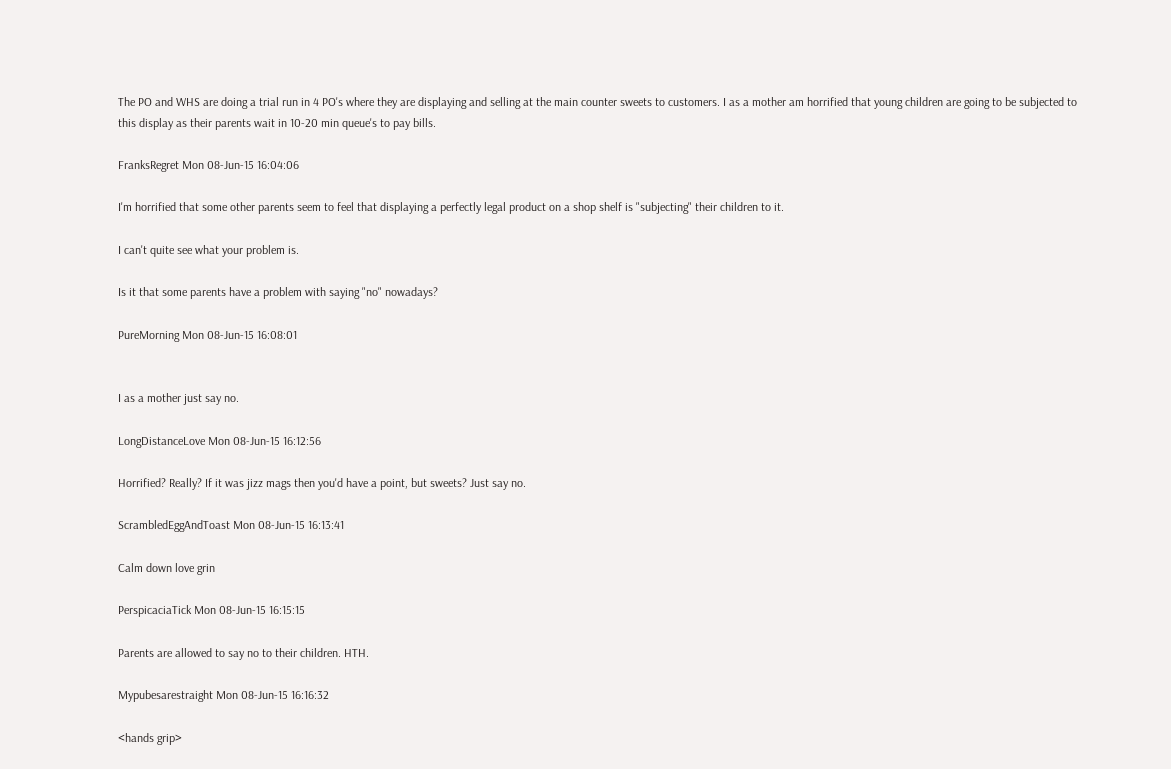The PO and WHS are doing a trial run in 4 PO's where they are displaying and selling at the main counter sweets to customers. I as a mother am horrified that young children are going to be subjected to this display as their parents wait in 10-20 min queue's to pay bills.

FranksRegret Mon 08-Jun-15 16:04:06

I'm horrified that some other parents seem to feel that displaying a perfectly legal product on a shop shelf is "subjecting" their children to it.

I can't quite see what your problem is.

Is it that some parents have a problem with saying "no" nowadays?

PureMorning Mon 08-Jun-15 16:08:01


I as a mother just say no.

LongDistanceLove Mon 08-Jun-15 16:12:56

Horrified? Really? If it was jizz mags then you'd have a point, but sweets? Just say no.

ScrambledEggAndToast Mon 08-Jun-15 16:13:41

Calm down love grin

PerspicaciaTick Mon 08-Jun-15 16:15:15

Parents are allowed to say no to their children. HTH.

Mypubesarestraight Mon 08-Jun-15 16:16:32

<hands grip>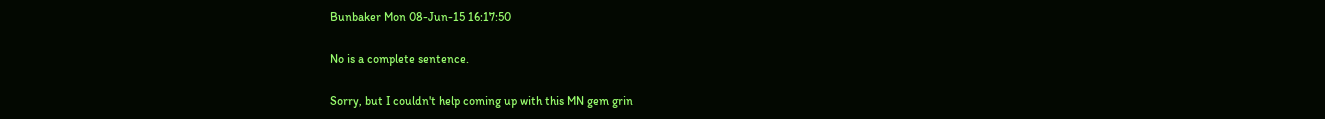Bunbaker Mon 08-Jun-15 16:17:50

No is a complete sentence.

Sorry, but I couldn't help coming up with this MN gem grin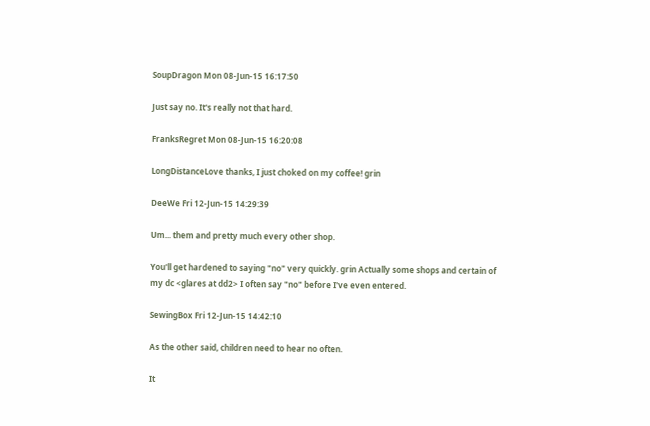SoupDragon Mon 08-Jun-15 16:17:50

Just say no. It's really not that hard.

FranksRegret Mon 08-Jun-15 16:20:08

LongDistanceLove thanks, I just choked on my coffee! grin

DeeWe Fri 12-Jun-15 14:29:39

Um... them and pretty much every other shop.

You'll get hardened to saying "no" very quickly. grin Actually some shops and certain of my dc <glares at dd2> I often say "no" before I've even entered.

SewingBox Fri 12-Jun-15 14:42:10

As the other said, children need to hear no often.

It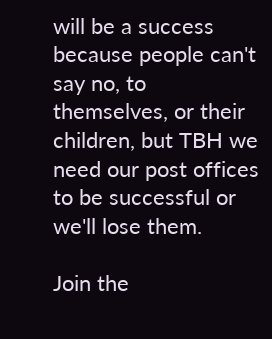will be a success because people can't say no, to themselves, or their children, but TBH we need our post offices to be successful or we'll lose them.

Join the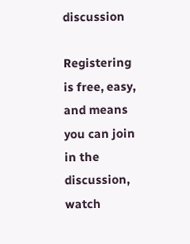discussion

Registering is free, easy, and means you can join in the discussion, watch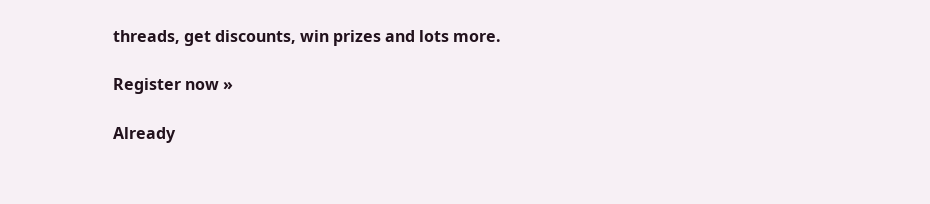threads, get discounts, win prizes and lots more.

Register now »

Already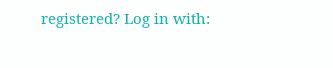registered? Log in with: